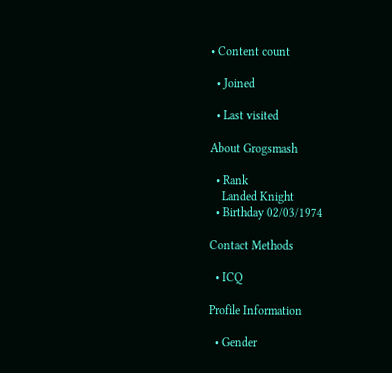• Content count

  • Joined

  • Last visited

About Grogsmash

  • Rank
    Landed Knight
  • Birthday 02/03/1974

Contact Methods

  • ICQ

Profile Information

  • Gender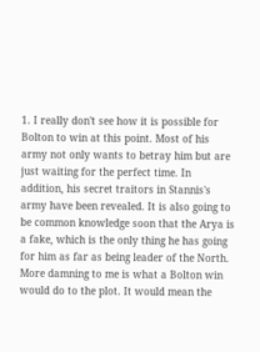1. I really don't see how it is possible for Bolton to win at this point. Most of his army not only wants to betray him but are just waiting for the perfect time. In addition, his secret traitors in Stannis's army have been revealed. It is also going to be common knowledge soon that the Arya is a fake, which is the only thing he has going for him as far as being leader of the North. More damning to me is what a Bolton win would do to the plot. It would mean the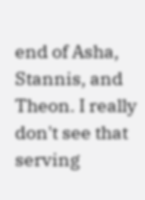end of Asha, Stannis, and Theon. I really don't see that serving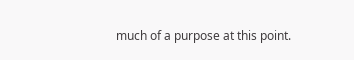much of a purpose at this point.